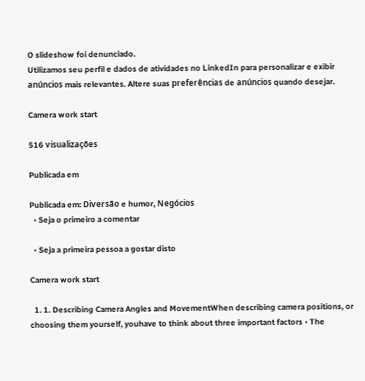O slideshow foi denunciado.
Utilizamos seu perfil e dados de atividades no LinkedIn para personalizar e exibir anúncios mais relevantes. Altere suas preferências de anúncios quando desejar.

Camera work start

516 visualizações

Publicada em

Publicada em: Diversão e humor, Negócios
  • Seja o primeiro a comentar

  • Seja a primeira pessoa a gostar disto

Camera work start

  1. 1. Describing Camera Angles and MovementWhen describing camera positions, or choosing them yourself, youhave to think about three important factors • The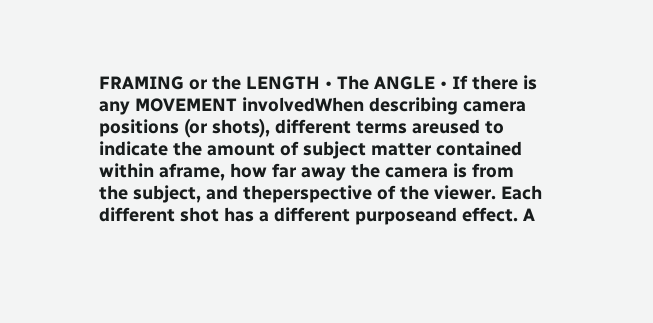FRAMING or the LENGTH • The ANGLE • If there is any MOVEMENT involvedWhen describing camera positions (or shots), different terms areused to indicate the amount of subject matter contained within aframe, how far away the camera is from the subject, and theperspective of the viewer. Each different shot has a different purposeand effect. A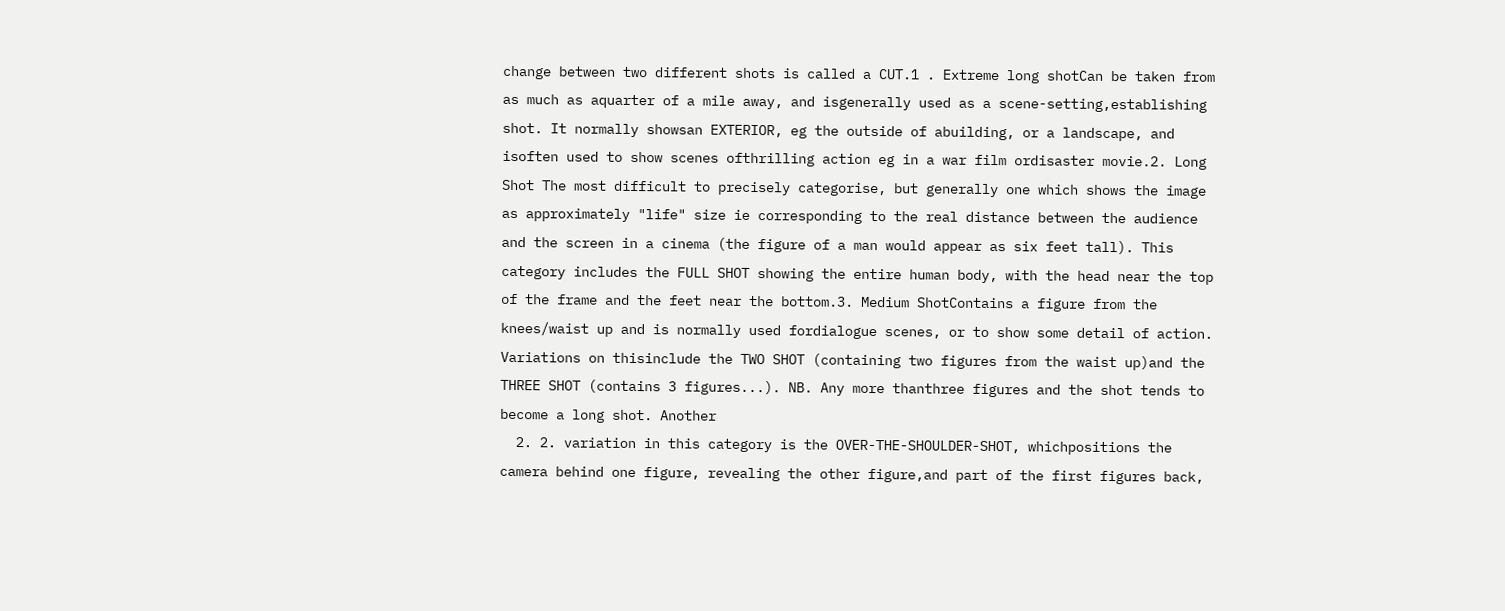change between two different shots is called a CUT.1 . Extreme long shotCan be taken from as much as aquarter of a mile away, and isgenerally used as a scene-setting,establishing shot. It normally showsan EXTERIOR, eg the outside of abuilding, or a landscape, and isoften used to show scenes ofthrilling action eg in a war film ordisaster movie.2. Long Shot The most difficult to precisely categorise, but generally one which shows the image as approximately "life" size ie corresponding to the real distance between the audience and the screen in a cinema (the figure of a man would appear as six feet tall). This category includes the FULL SHOT showing the entire human body, with the head near the top of the frame and the feet near the bottom.3. Medium ShotContains a figure from the knees/waist up and is normally used fordialogue scenes, or to show some detail of action. Variations on thisinclude the TWO SHOT (containing two figures from the waist up)and the THREE SHOT (contains 3 figures...). NB. Any more thanthree figures and the shot tends to become a long shot. Another
  2. 2. variation in this category is the OVER-THE-SHOULDER-SHOT, whichpositions the camera behind one figure, revealing the other figure,and part of the first figures back,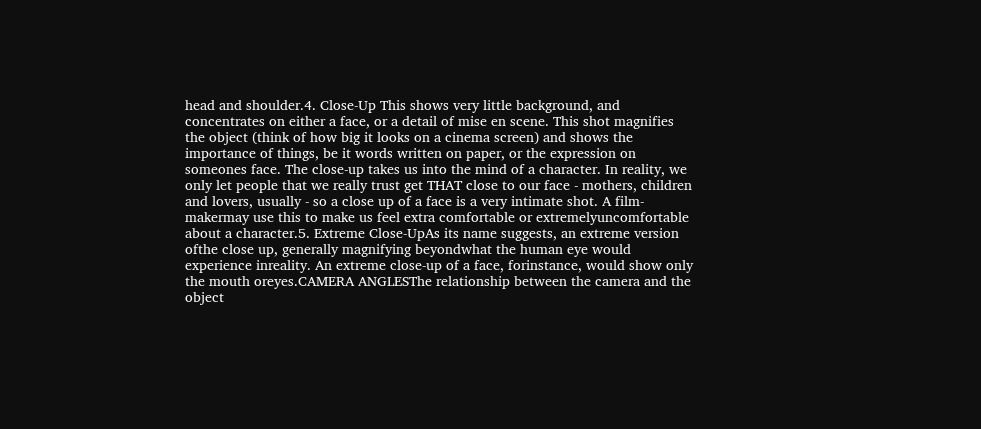head and shoulder.4. Close-Up This shows very little background, and concentrates on either a face, or a detail of mise en scene. This shot magnifies the object (think of how big it looks on a cinema screen) and shows the importance of things, be it words written on paper, or the expression on someones face. The close-up takes us into the mind of a character. In reality, we only let people that we really trust get THAT close to our face - mothers, children and lovers, usually - so a close up of a face is a very intimate shot. A film-makermay use this to make us feel extra comfortable or extremelyuncomfortable about a character.5. Extreme Close-UpAs its name suggests, an extreme version ofthe close up, generally magnifying beyondwhat the human eye would experience inreality. An extreme close-up of a face, forinstance, would show only the mouth oreyes.CAMERA ANGLESThe relationship between the camera and the object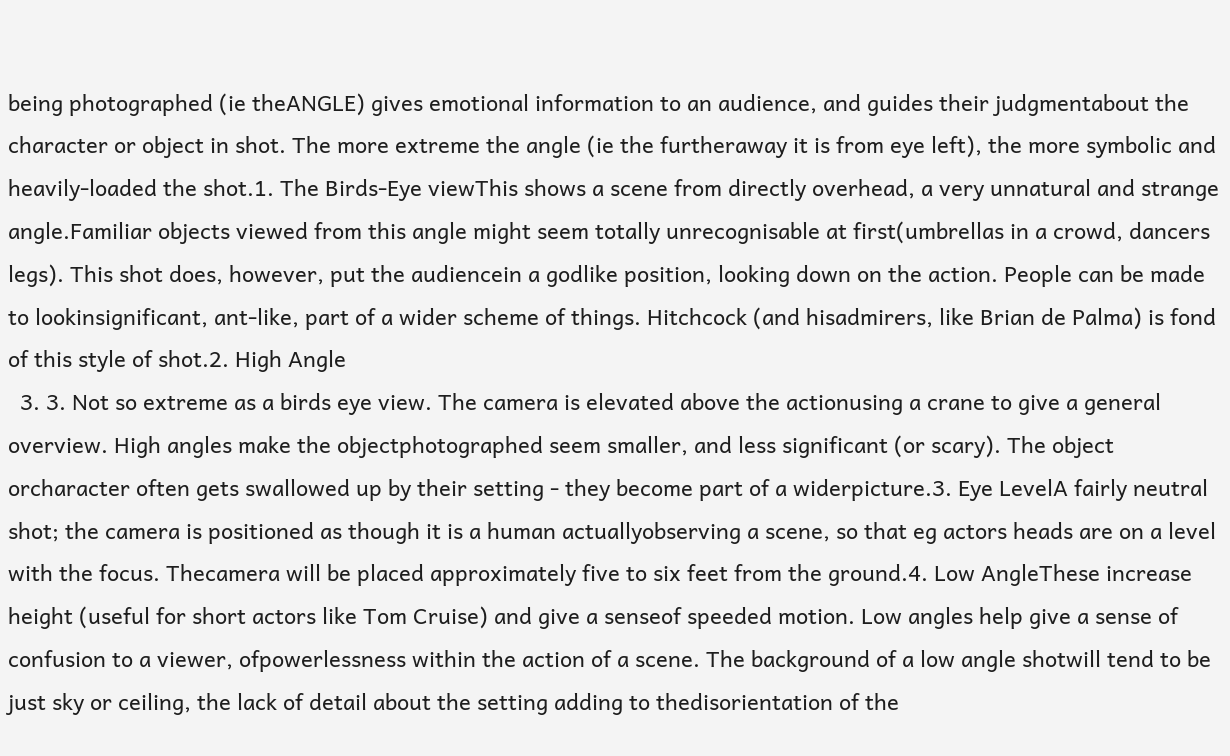being photographed (ie theANGLE) gives emotional information to an audience, and guides their judgmentabout the character or object in shot. The more extreme the angle (ie the furtheraway it is from eye left), the more symbolic and heavily-loaded the shot.1. The Birds-Eye viewThis shows a scene from directly overhead, a very unnatural and strange angle.Familiar objects viewed from this angle might seem totally unrecognisable at first(umbrellas in a crowd, dancers legs). This shot does, however, put the audiencein a godlike position, looking down on the action. People can be made to lookinsignificant, ant-like, part of a wider scheme of things. Hitchcock (and hisadmirers, like Brian de Palma) is fond of this style of shot.2. High Angle
  3. 3. Not so extreme as a birds eye view. The camera is elevated above the actionusing a crane to give a general overview. High angles make the objectphotographed seem smaller, and less significant (or scary). The object orcharacter often gets swallowed up by their setting - they become part of a widerpicture.3. Eye LevelA fairly neutral shot; the camera is positioned as though it is a human actuallyobserving a scene, so that eg actors heads are on a level with the focus. Thecamera will be placed approximately five to six feet from the ground.4. Low AngleThese increase height (useful for short actors like Tom Cruise) and give a senseof speeded motion. Low angles help give a sense of confusion to a viewer, ofpowerlessness within the action of a scene. The background of a low angle shotwill tend to be just sky or ceiling, the lack of detail about the setting adding to thedisorientation of the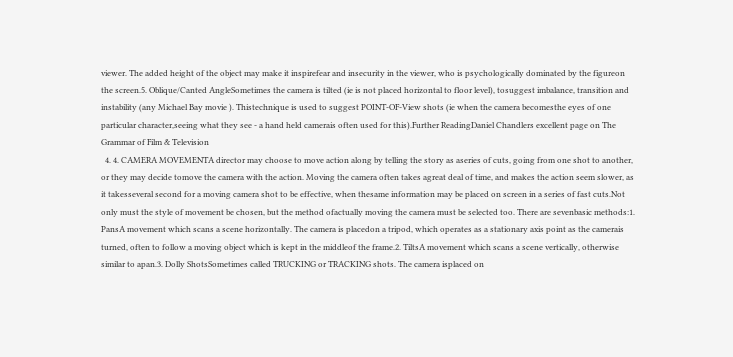viewer. The added height of the object may make it inspirefear and insecurity in the viewer, who is psychologically dominated by the figureon the screen.5. Oblique/Canted AngleSometimes the camera is tilted (ie is not placed horizontal to floor level), tosuggest imbalance, transition and instability (any Michael Bay movie ). Thistechnique is used to suggest POINT-OF-View shots (ie when the camera becomesthe eyes of one particular character,seeing what they see - a hand held camerais often used for this).Further ReadingDaniel Chandlers excellent page on The Grammar of Film & Television
  4. 4. CAMERA MOVEMENTA director may choose to move action along by telling the story as aseries of cuts, going from one shot to another, or they may decide tomove the camera with the action. Moving the camera often takes agreat deal of time, and makes the action seem slower, as it takesseveral second for a moving camera shot to be effective, when thesame information may be placed on screen in a series of fast cuts.Not only must the style of movement be chosen, but the method ofactually moving the camera must be selected too. There are sevenbasic methods:1. PansA movement which scans a scene horizontally. The camera is placedon a tripod, which operates as a stationary axis point as the camerais turned, often to follow a moving object which is kept in the middleof the frame.2. TiltsA movement which scans a scene vertically, otherwise similar to apan.3. Dolly ShotsSometimes called TRUCKING or TRACKING shots. The camera isplaced on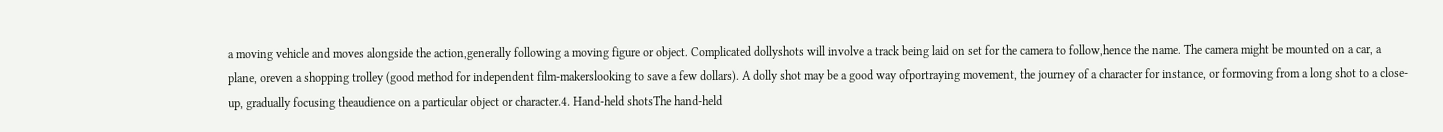a moving vehicle and moves alongside the action,generally following a moving figure or object. Complicated dollyshots will involve a track being laid on set for the camera to follow,hence the name. The camera might be mounted on a car, a plane, oreven a shopping trolley (good method for independent film-makerslooking to save a few dollars). A dolly shot may be a good way ofportraying movement, the journey of a character for instance, or formoving from a long shot to a close-up, gradually focusing theaudience on a particular object or character.4. Hand-held shotsThe hand-held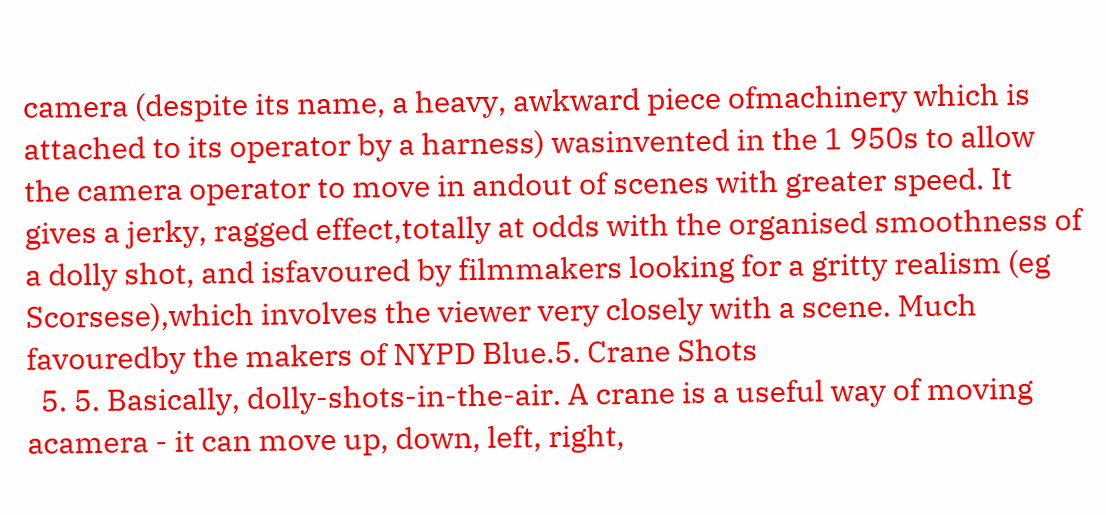camera (despite its name, a heavy, awkward piece ofmachinery which is attached to its operator by a harness) wasinvented in the 1 950s to allow the camera operator to move in andout of scenes with greater speed. It gives a jerky, ragged effect,totally at odds with the organised smoothness of a dolly shot, and isfavoured by filmmakers looking for a gritty realism (eg Scorsese),which involves the viewer very closely with a scene. Much favouredby the makers of NYPD Blue.5. Crane Shots
  5. 5. Basically, dolly-shots-in-the-air. A crane is a useful way of moving acamera - it can move up, down, left, right,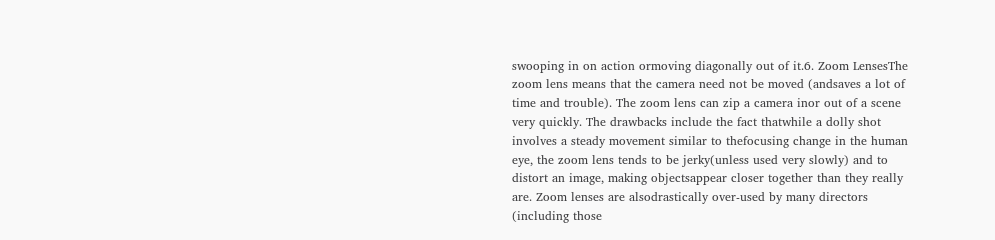swooping in on action ormoving diagonally out of it.6. Zoom LensesThe zoom lens means that the camera need not be moved (andsaves a lot of time and trouble). The zoom lens can zip a camera inor out of a scene very quickly. The drawbacks include the fact thatwhile a dolly shot involves a steady movement similar to thefocusing change in the human eye, the zoom lens tends to be jerky(unless used very slowly) and to distort an image, making objectsappear closer together than they really are. Zoom lenses are alsodrastically over-used by many directors (including those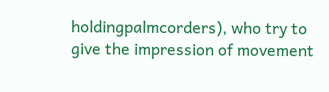holdingpalmcorders), who try to give the impression of movement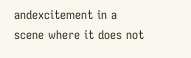andexcitement in a scene where it does not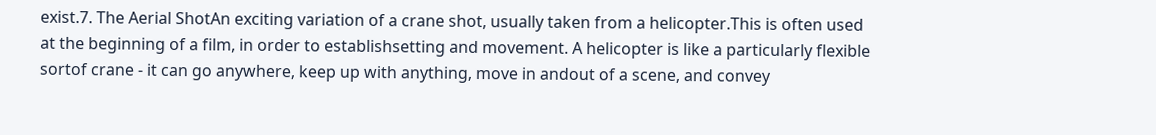exist.7. The Aerial ShotAn exciting variation of a crane shot, usually taken from a helicopter.This is often used at the beginning of a film, in order to establishsetting and movement. A helicopter is like a particularly flexible sortof crane - it can go anywhere, keep up with anything, move in andout of a scene, and convey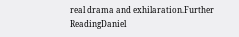real drama and exhilaration.Further ReadingDaniel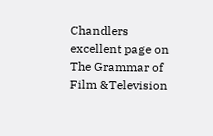Chandlers excellent page on The Grammar of Film &Television